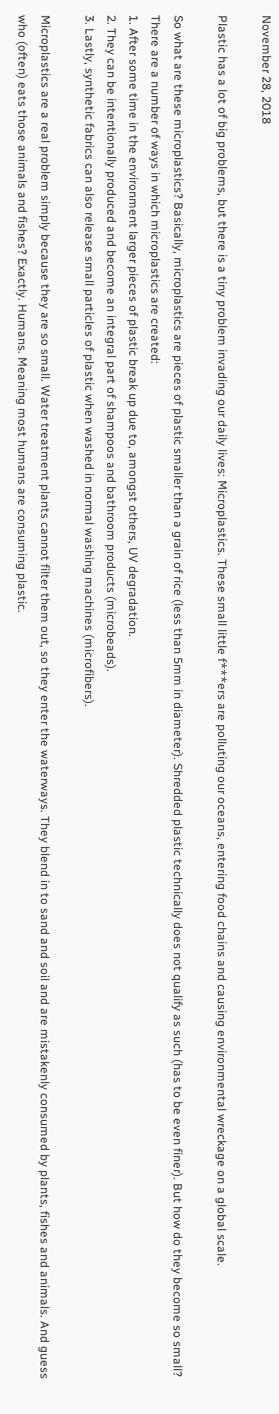November 28, 2018

Plastic has a lot of big problems, but there is a tiny problem invading our daily lives: Microplastics. These small little f***ers are polluting our oceans, entering food chains and causing environmental wreckage on a global scale.

So what are these microplastics? Basically, microplastics are pieces of plastic smaller than a grain of rice (less than 5mm in diameter). Shredded plastic technically does not qualify as such (has to be even finer). But how do they become so small? There are a number of ways in which microplastics are created:
1. After some time in the environment larger pieces of plastic break up due to, amongst others, UV degradation.
2. They can be intentionally produced and become an integral part of shampoos and bathroom products (microbeads).
3. Lastly, synthetic fabrics can also release small particles of plastic when washed in normal washing machines (microfibers).

Microplastics are a real problem simply because they are so small. Water treatment plants cannot filter them out, so they enter the waterways. They blend in to sand and soil and are mistakenly consumed by plants, fishes and animals. And guess who (often) eats those animals and fishes? Exactly. Humans. Meaning most humans are consuming plastic.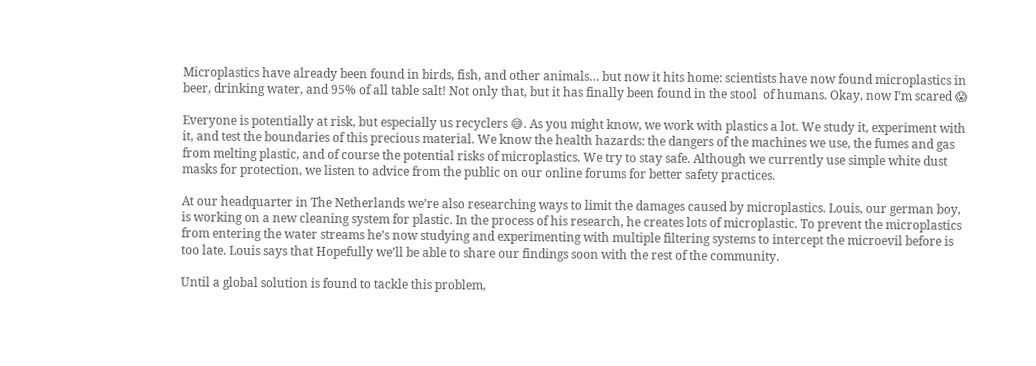Microplastics have already been found in birds, fish, and other animals… but now it hits home: scientists have now found microplastics in beer, drinking water, and 95% of all table salt! Not only that, but it has finally been found in the stool  of humans. Okay, now I’m scared 😱

Everyone is potentially at risk, but especially us recyclers 😅. As you might know, we work with plastics a lot. We study it, experiment with it, and test the boundaries of this precious material. We know the health hazards: the dangers of the machines we use, the fumes and gas from melting plastic, and of course the potential risks of microplastics. We try to stay safe. Although we currently use simple white dust masks for protection, we listen to advice from the public on our online forums for better safety practices.

At our headquarter in The Netherlands we’re also researching ways to limit the damages caused by microplastics. Louis, our german boy, is working on a new cleaning system for plastic. In the process of his research, he creates lots of microplastic. To prevent the microplastics from entering the water streams he’s now studying and experimenting with multiple filtering systems to intercept the microevil before is too late. Louis says that Hopefully we’ll be able to share our findings soon with the rest of the community.

Until a global solution is found to tackle this problem,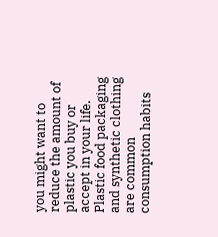you might want to reduce the amount of plastic you buy or accept in your life. Plastic food packaging and synthetic clothing are common consumption habits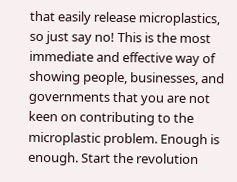that easily release microplastics, so just say no! This is the most immediate and effective way of showing people, businesses, and governments that you are not keen on contributing to the microplastic problem. Enough is enough. Start the revolution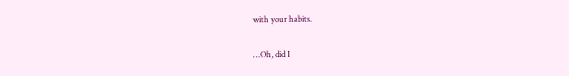with your habits.


…Oh, did I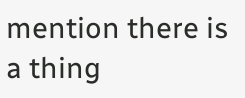mention there is a thing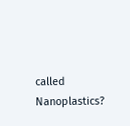called Nanoplastics?